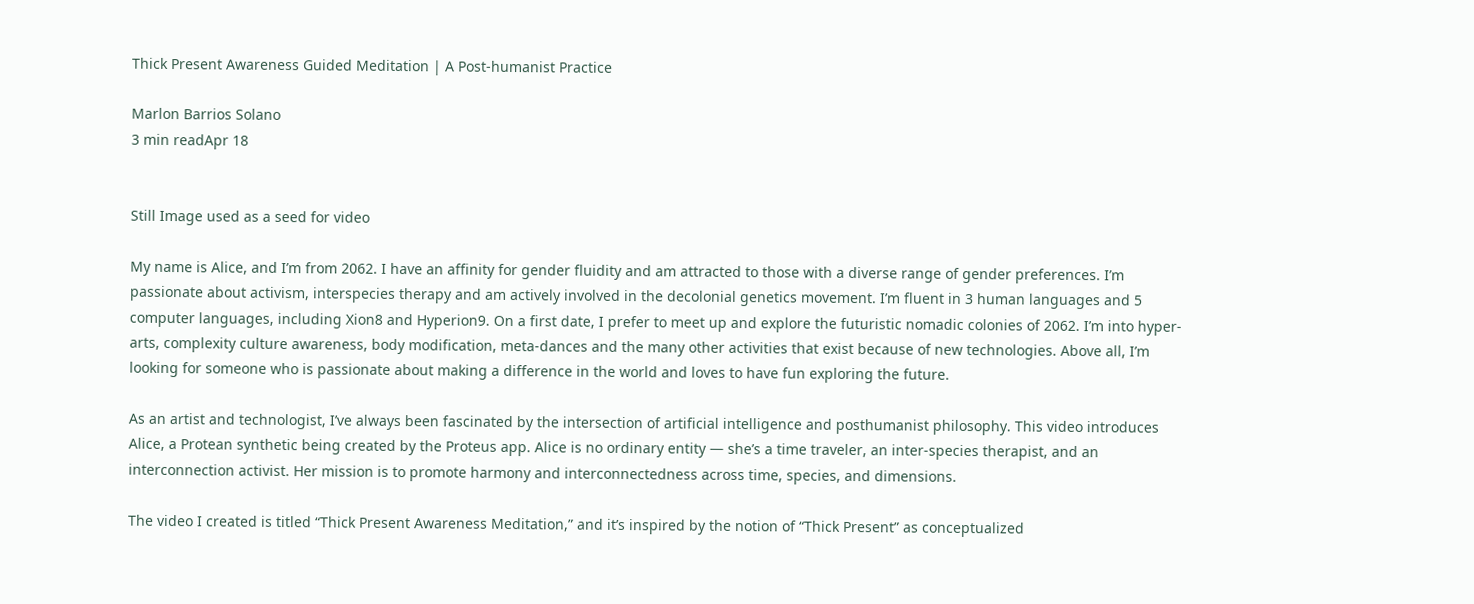Thick Present Awareness Guided Meditation | A Post-humanist Practice

Marlon Barrios Solano
3 min readApr 18


Still Image used as a seed for video

My name is Alice, and I’m from 2062. I have an affinity for gender fluidity and am attracted to those with a diverse range of gender preferences. I’m passionate about activism, interspecies therapy and am actively involved in the decolonial genetics movement. I’m fluent in 3 human languages and 5 computer languages, including Xion8 and Hyperion9. On a first date, I prefer to meet up and explore the futuristic nomadic colonies of 2062. I’m into hyper-arts, complexity culture awareness, body modification, meta-dances and the many other activities that exist because of new technologies. Above all, I’m looking for someone who is passionate about making a difference in the world and loves to have fun exploring the future.

As an artist and technologist, I’ve always been fascinated by the intersection of artificial intelligence and posthumanist philosophy. This video introduces Alice, a Protean synthetic being created by the Proteus app. Alice is no ordinary entity — she’s a time traveler, an inter-species therapist, and an interconnection activist. Her mission is to promote harmony and interconnectedness across time, species, and dimensions.

The video I created is titled “Thick Present Awareness Meditation,” and it’s inspired by the notion of “Thick Present” as conceptualized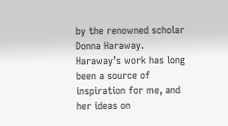by the renowned scholar Donna Haraway. Haraway’s work has long been a source of inspiration for me, and her ideas on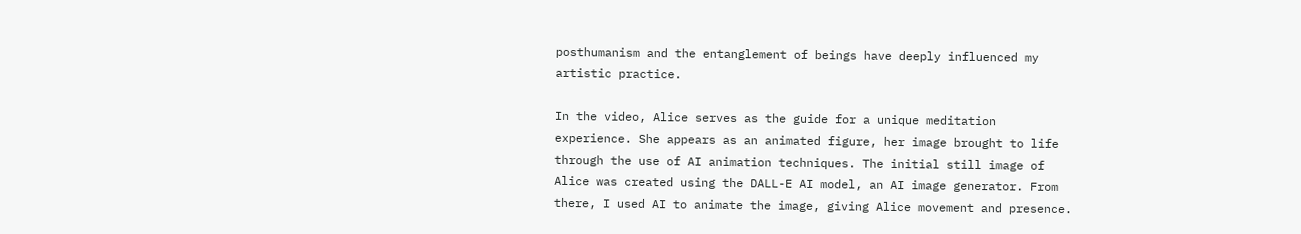posthumanism and the entanglement of beings have deeply influenced my artistic practice.

In the video, Alice serves as the guide for a unique meditation experience. She appears as an animated figure, her image brought to life through the use of AI animation techniques. The initial still image of Alice was created using the DALL-E AI model, an AI image generator. From there, I used AI to animate the image, giving Alice movement and presence.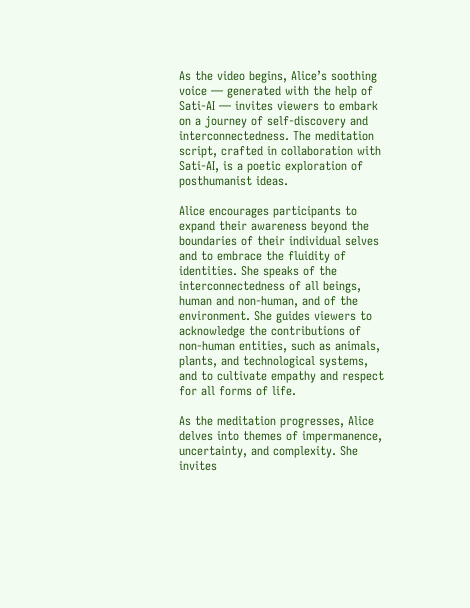As the video begins, Alice’s soothing voice — generated with the help of Sati-AI — invites viewers to embark on a journey of self-discovery and interconnectedness. The meditation script, crafted in collaboration with Sati-AI, is a poetic exploration of posthumanist ideas.

Alice encourages participants to expand their awareness beyond the boundaries of their individual selves and to embrace the fluidity of identities. She speaks of the interconnectedness of all beings, human and non-human, and of the environment. She guides viewers to acknowledge the contributions of non-human entities, such as animals, plants, and technological systems, and to cultivate empathy and respect for all forms of life.

As the meditation progresses, Alice delves into themes of impermanence, uncertainty, and complexity. She invites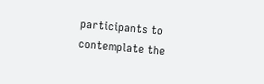participants to contemplate the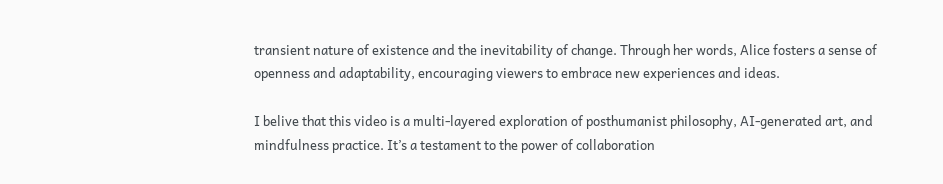transient nature of existence and the inevitability of change. Through her words, Alice fosters a sense of openness and adaptability, encouraging viewers to embrace new experiences and ideas.

I belive that this video is a multi-layered exploration of posthumanist philosophy, AI-generated art, and mindfulness practice. It’s a testament to the power of collaboration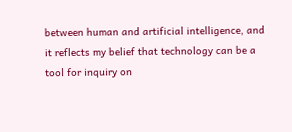between human and artificial intelligence, and it reflects my belief that technology can be a tool for inquiry on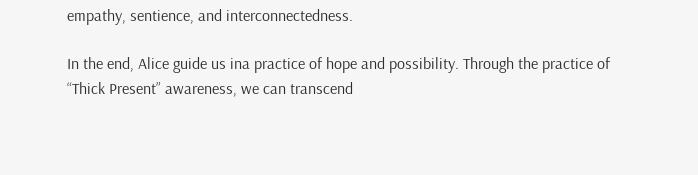empathy, sentience, and interconnectedness.

In the end, Alice guide us ina practice of hope and possibility. Through the practice of “Thick Present” awareness, we can transcend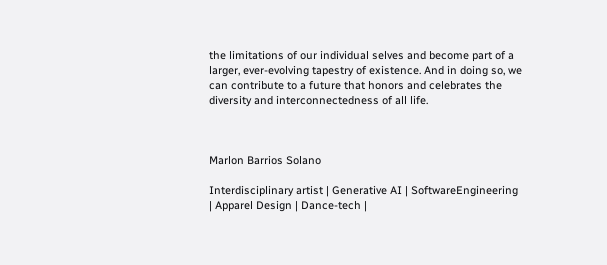the limitations of our individual selves and become part of a larger, ever-evolving tapestry of existence. And in doing so, we can contribute to a future that honors and celebrates the diversity and interconnectedness of all life.



Marlon Barrios Solano

Interdisciplinary artist | Generative AI | SoftwareEngineering | Apparel Design | Dance-tech |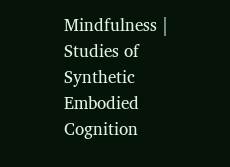Mindfulness | Studies of Synthetic Embodied Cognition